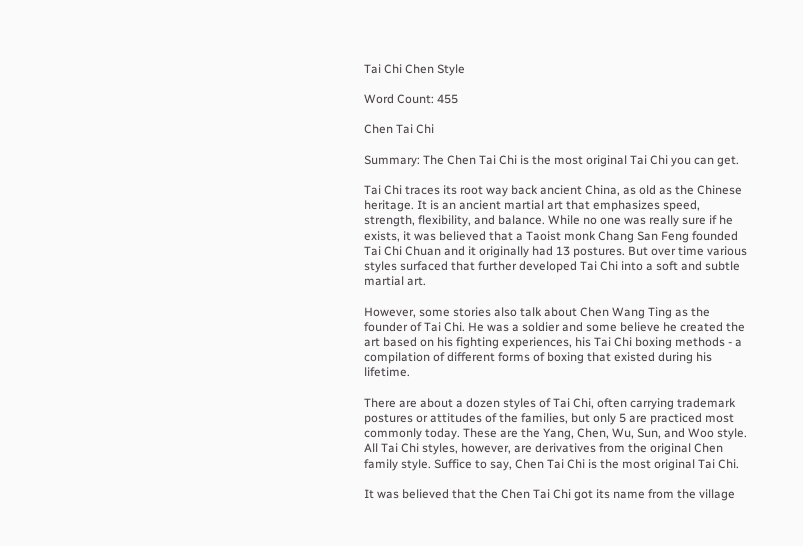Tai Chi Chen Style

Word Count: 455

Chen Tai Chi

Summary: The Chen Tai Chi is the most original Tai Chi you can get.

Tai Chi traces its root way back ancient China, as old as the Chinese heritage. It is an ancient martial art that emphasizes speed, strength, flexibility, and balance. While no one was really sure if he exists, it was believed that a Taoist monk Chang San Feng founded Tai Chi Chuan and it originally had 13 postures. But over time various styles surfaced that further developed Tai Chi into a soft and subtle martial art.

However, some stories also talk about Chen Wang Ting as the founder of Tai Chi. He was a soldier and some believe he created the art based on his fighting experiences, his Tai Chi boxing methods - a compilation of different forms of boxing that existed during his lifetime.

There are about a dozen styles of Tai Chi, often carrying trademark postures or attitudes of the families, but only 5 are practiced most commonly today. These are the Yang, Chen, Wu, Sun, and Woo style. All Tai Chi styles, however, are derivatives from the original Chen family style. Suffice to say, Chen Tai Chi is the most original Tai Chi.

It was believed that the Chen Tai Chi got its name from the village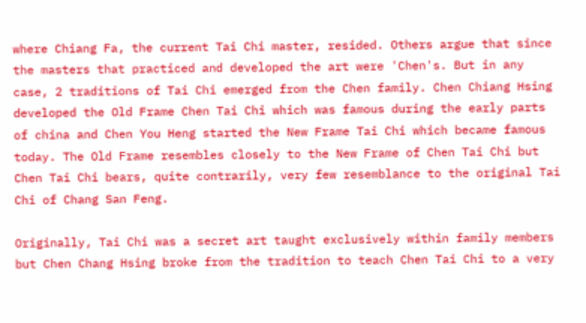where Chiang Fa, the current Tai Chi master, resided. Others argue that since the masters that practiced and developed the art were 'Chen's. But in any case, 2 traditions of Tai Chi emerged from the Chen family. Chen Chiang Hsing developed the Old Frame Chen Tai Chi which was famous during the early parts of china and Chen You Heng started the New Frame Tai Chi which became famous today. The Old Frame resembles closely to the New Frame of Chen Tai Chi but Chen Tai Chi bears, quite contrarily, very few resemblance to the original Tai Chi of Chang San Feng.

Originally, Tai Chi was a secret art taught exclusively within family members but Chen Chang Hsing broke from the tradition to teach Chen Tai Chi to a very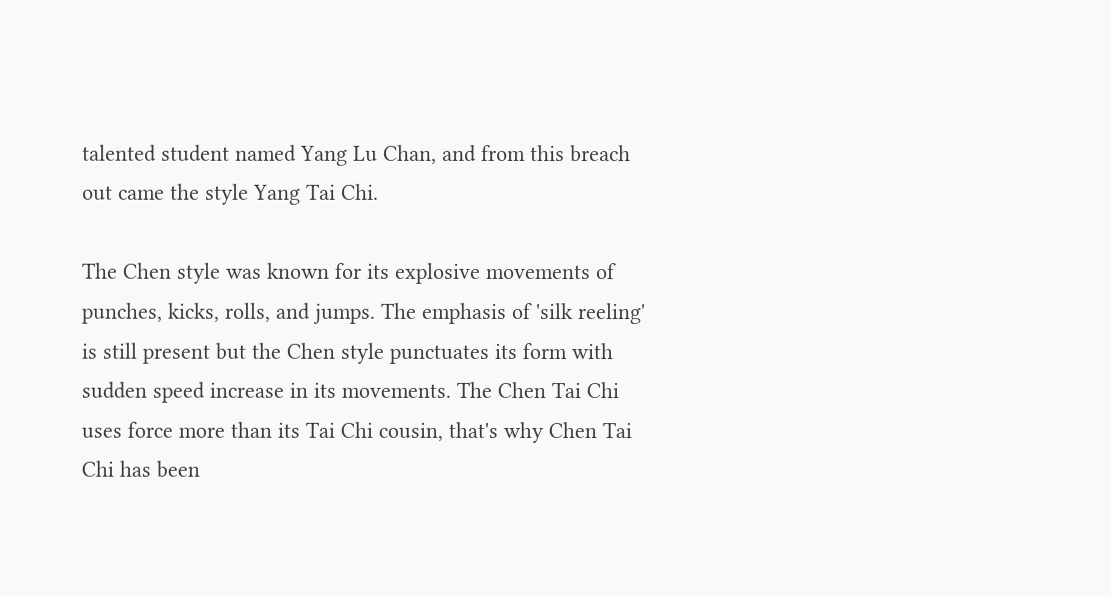talented student named Yang Lu Chan, and from this breach out came the style Yang Tai Chi.

The Chen style was known for its explosive movements of punches, kicks, rolls, and jumps. The emphasis of 'silk reeling' is still present but the Chen style punctuates its form with sudden speed increase in its movements. The Chen Tai Chi uses force more than its Tai Chi cousin, that's why Chen Tai Chi has been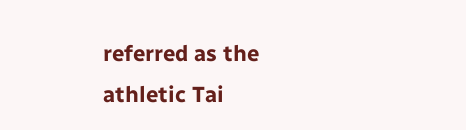referred as the athletic Tai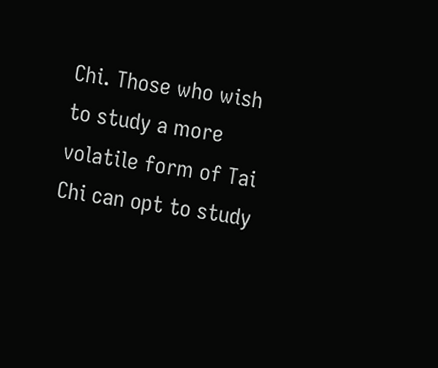Chi. Those who wish to study a more volatile form of Tai Chi can opt to study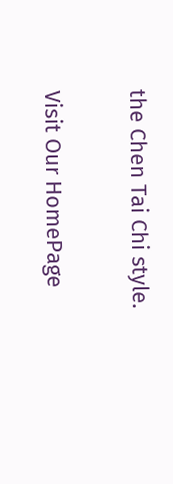the Chen Tai Chi style.

Visit Our HomePage